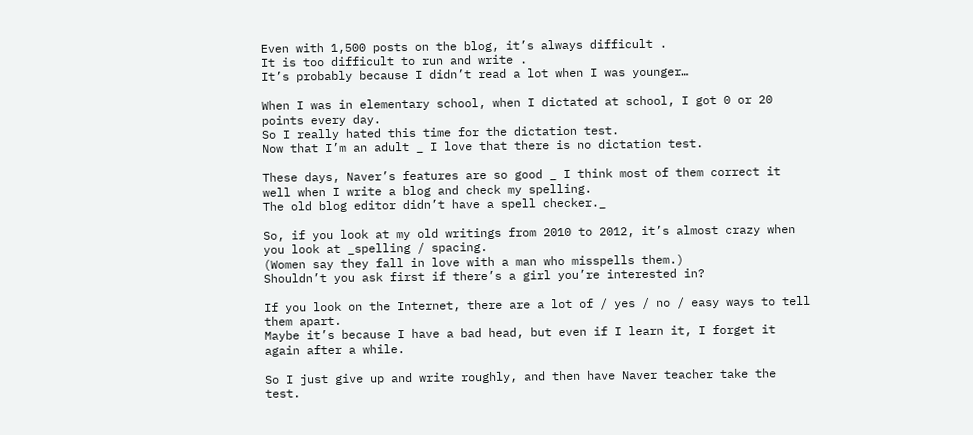Even with 1,500 posts on the blog, it’s always difficult .
It is too difficult to run and write .
It’s probably because I didn’t read a lot when I was younger…

When I was in elementary school, when I dictated at school, I got 0 or 20 points every day.
So I really hated this time for the dictation test.
Now that I’m an adult _ I love that there is no dictation test.

These days, Naver’s features are so good _ I think most of them correct it well when I write a blog and check my spelling.
The old blog editor didn’t have a spell checker._

So, if you look at my old writings from 2010 to 2012, it’s almost crazy when you look at _spelling / spacing.
(Women say they fall in love with a man who misspells them.)
Shouldn’t you ask first if there’s a girl you’re interested in?

If you look on the Internet, there are a lot of / yes / no / easy ways to tell them apart.
Maybe it’s because I have a bad head, but even if I learn it, I forget it again after a while.

So I just give up and write roughly, and then have Naver teacher take the test.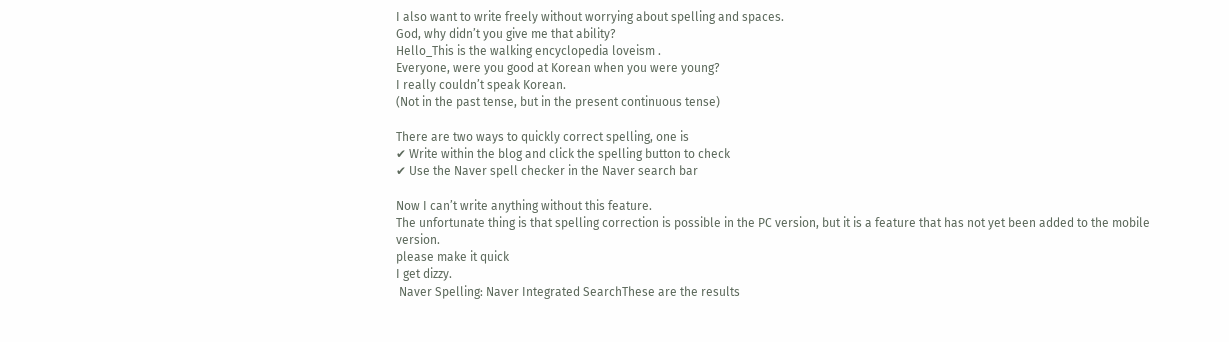I also want to write freely without worrying about spelling and spaces.
God, why didn’t you give me that ability?
Hello_This is the walking encyclopedia loveism .
Everyone, were you good at Korean when you were young?
I really couldn’t speak Korean.
(Not in the past tense, but in the present continuous tense)

There are two ways to quickly correct spelling, one is
✔ Write within the blog and click the spelling button to check
✔ Use the Naver spell checker in the Naver search bar

Now I can’t write anything without this feature.
The unfortunate thing is that spelling correction is possible in the PC version, but it is a feature that has not yet been added to the mobile version.
please make it quick
I get dizzy.
 Naver Spelling: Naver Integrated SearchThese are the results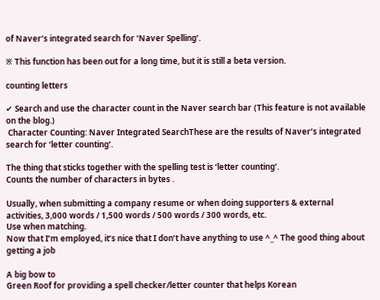of Naver’s integrated search for ‘Naver Spelling’.

※ This function has been out for a long time, but it is still a beta version.

counting letters

✔ Search and use the character count in the Naver search bar (This feature is not available on the blog.)
 Character Counting: Naver Integrated SearchThese are the results of Naver’s integrated search for ‘letter counting’.

The thing that sticks together with the spelling test is ‘letter counting’.
Counts the number of characters in bytes .

Usually, when submitting a company resume or when doing supporters & external activities, 3,000 words / 1,500 words / 500 words / 300 words, etc.
Use when matching.
Now that I’m employed, it’s nice that I don’t have anything to use ^_^ The good thing about getting a job

A big bow to
Green Roof for providing a spell checker/letter counter that helps Korean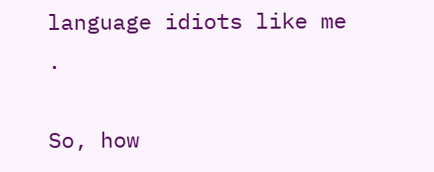language idiots like me .

So, how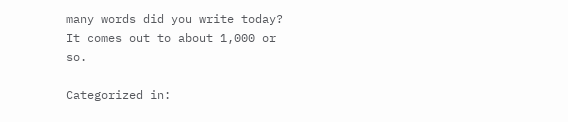many words did you write today?
It comes out to about 1,000 or so.

Categorized in: